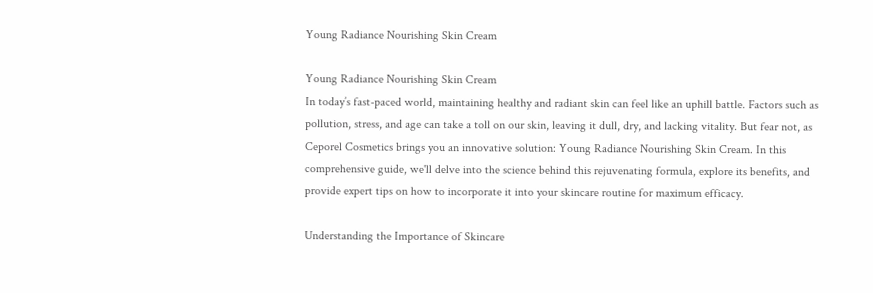Young Radiance Nourishing Skin Cream

Young Radiance Nourishing Skin Cream
In today’s fast-paced world, maintaining healthy and radiant skin can feel like an uphill battle. Factors such as pollution, stress, and age can take a toll on our skin, leaving it dull, dry, and lacking vitality. But fear not, as Ceporel Cosmetics brings you an innovative solution: Young Radiance Nourishing Skin Cream. In this comprehensive guide, we'll delve into the science behind this rejuvenating formula, explore its benefits, and provide expert tips on how to incorporate it into your skincare routine for maximum efficacy.

Understanding the Importance of Skincare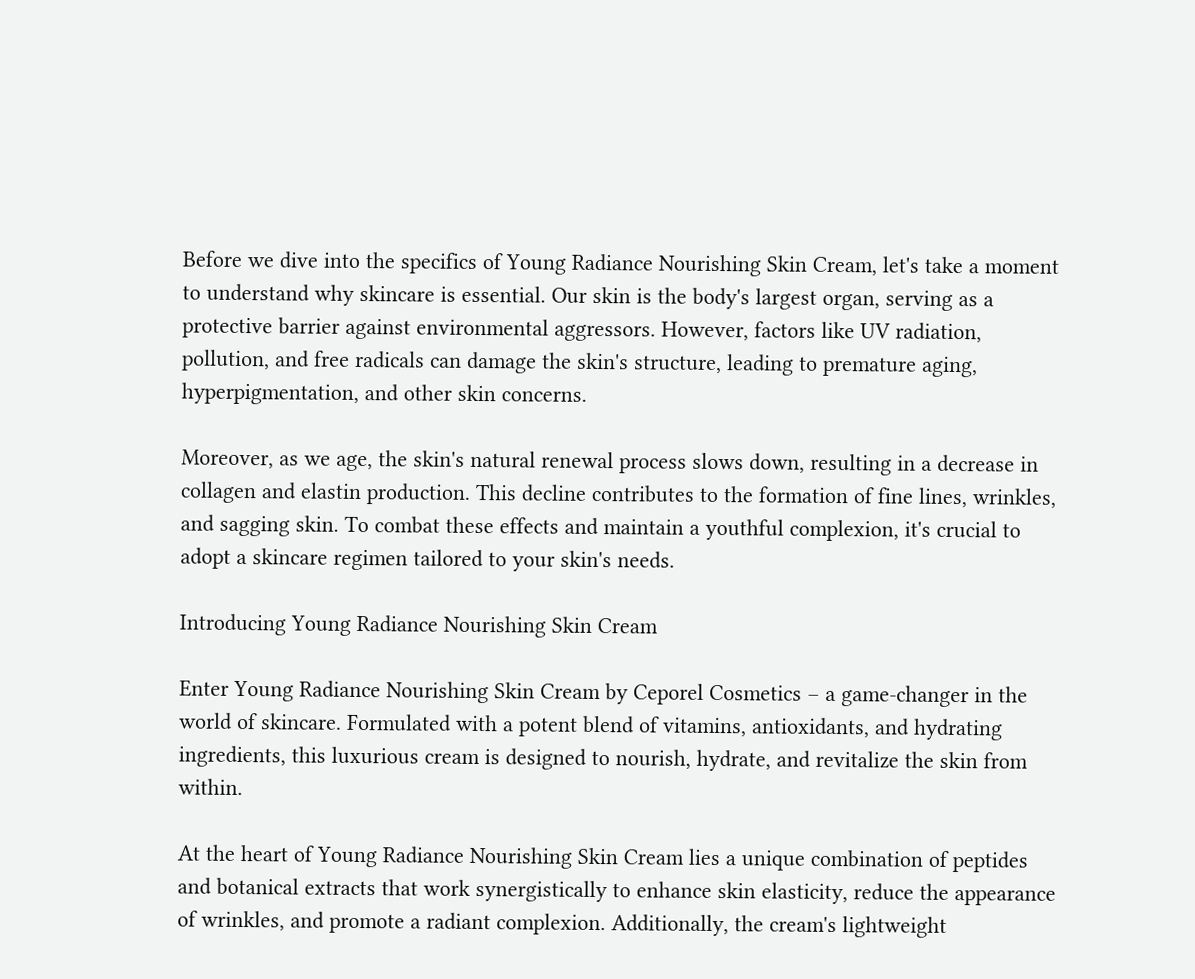Before we dive into the specifics of Young Radiance Nourishing Skin Cream, let's take a moment to understand why skincare is essential. Our skin is the body's largest organ, serving as a protective barrier against environmental aggressors. However, factors like UV radiation, pollution, and free radicals can damage the skin's structure, leading to premature aging, hyperpigmentation, and other skin concerns.

Moreover, as we age, the skin's natural renewal process slows down, resulting in a decrease in collagen and elastin production. This decline contributes to the formation of fine lines, wrinkles, and sagging skin. To combat these effects and maintain a youthful complexion, it's crucial to adopt a skincare regimen tailored to your skin's needs.

Introducing Young Radiance Nourishing Skin Cream

Enter Young Radiance Nourishing Skin Cream by Ceporel Cosmetics – a game-changer in the world of skincare. Formulated with a potent blend of vitamins, antioxidants, and hydrating ingredients, this luxurious cream is designed to nourish, hydrate, and revitalize the skin from within.

At the heart of Young Radiance Nourishing Skin Cream lies a unique combination of peptides and botanical extracts that work synergistically to enhance skin elasticity, reduce the appearance of wrinkles, and promote a radiant complexion. Additionally, the cream's lightweight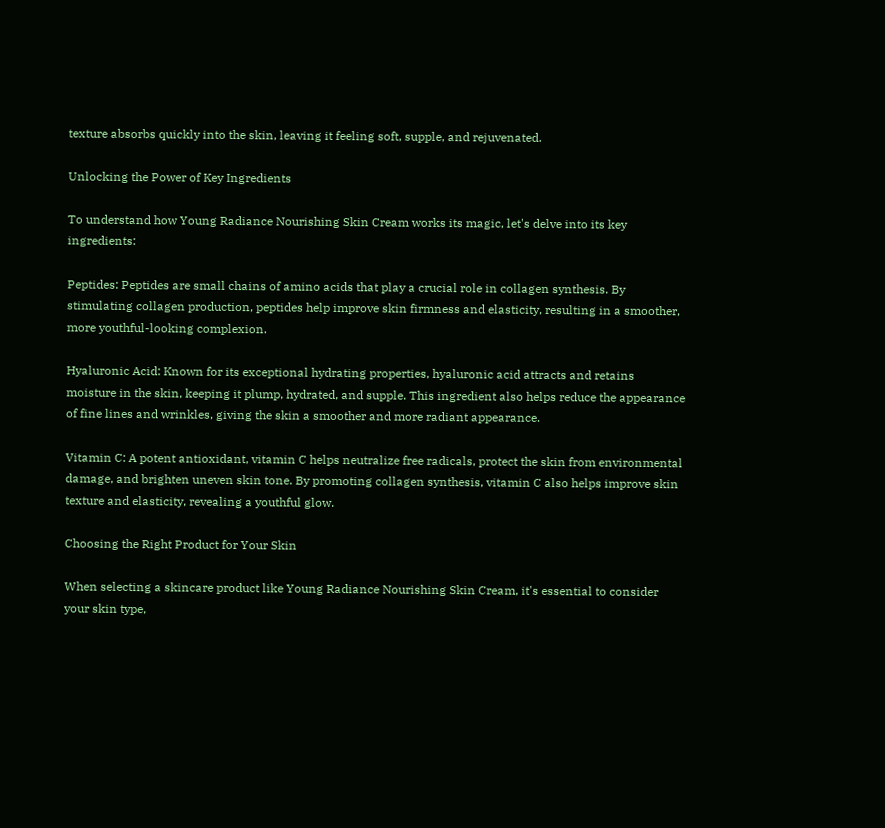texture absorbs quickly into the skin, leaving it feeling soft, supple, and rejuvenated.

Unlocking the Power of Key Ingredients

To understand how Young Radiance Nourishing Skin Cream works its magic, let's delve into its key ingredients:

Peptides: Peptides are small chains of amino acids that play a crucial role in collagen synthesis. By stimulating collagen production, peptides help improve skin firmness and elasticity, resulting in a smoother, more youthful-looking complexion.

Hyaluronic Acid: Known for its exceptional hydrating properties, hyaluronic acid attracts and retains moisture in the skin, keeping it plump, hydrated, and supple. This ingredient also helps reduce the appearance of fine lines and wrinkles, giving the skin a smoother and more radiant appearance.

Vitamin C: A potent antioxidant, vitamin C helps neutralize free radicals, protect the skin from environmental damage, and brighten uneven skin tone. By promoting collagen synthesis, vitamin C also helps improve skin texture and elasticity, revealing a youthful glow.

Choosing the Right Product for Your Skin

When selecting a skincare product like Young Radiance Nourishing Skin Cream, it's essential to consider your skin type,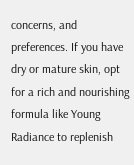concerns, and preferences. If you have dry or mature skin, opt for a rich and nourishing formula like Young Radiance to replenish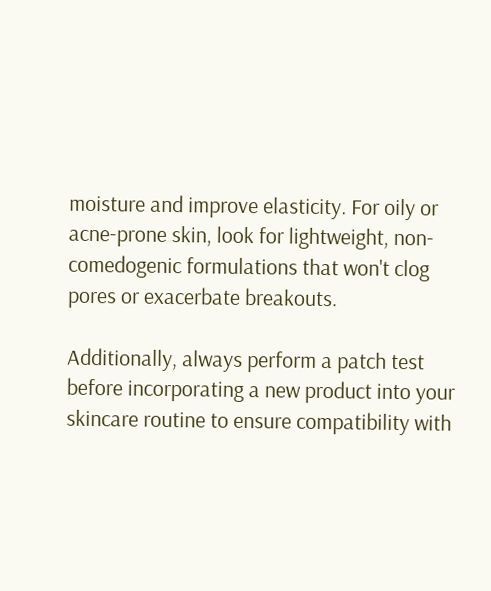moisture and improve elasticity. For oily or acne-prone skin, look for lightweight, non-comedogenic formulations that won't clog pores or exacerbate breakouts.

Additionally, always perform a patch test before incorporating a new product into your skincare routine to ensure compatibility with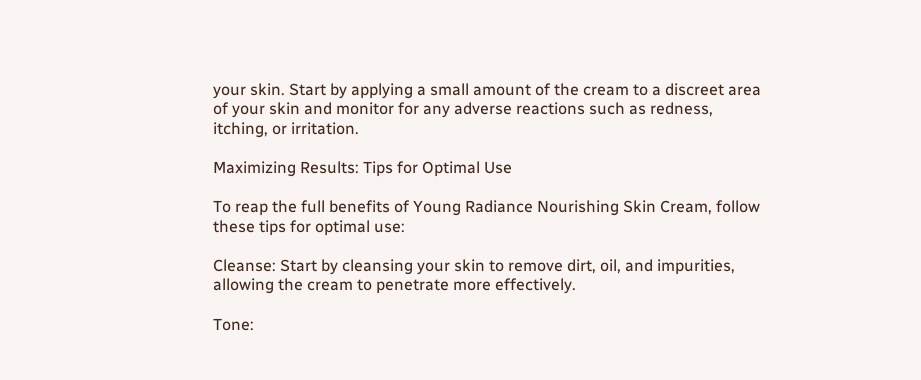your skin. Start by applying a small amount of the cream to a discreet area of your skin and monitor for any adverse reactions such as redness, itching, or irritation.

Maximizing Results: Tips for Optimal Use

To reap the full benefits of Young Radiance Nourishing Skin Cream, follow these tips for optimal use:

Cleanse: Start by cleansing your skin to remove dirt, oil, and impurities, allowing the cream to penetrate more effectively.

Tone: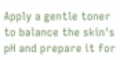Apply a gentle toner to balance the skin's pH and prepare it for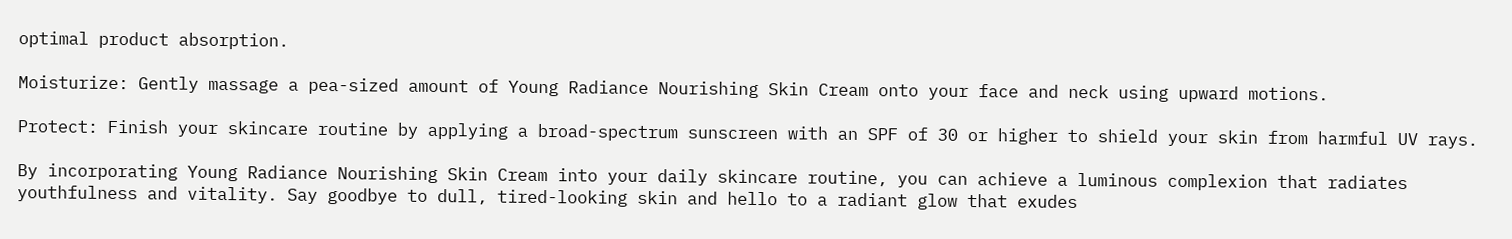optimal product absorption.

Moisturize: Gently massage a pea-sized amount of Young Radiance Nourishing Skin Cream onto your face and neck using upward motions.

Protect: Finish your skincare routine by applying a broad-spectrum sunscreen with an SPF of 30 or higher to shield your skin from harmful UV rays.

By incorporating Young Radiance Nourishing Skin Cream into your daily skincare routine, you can achieve a luminous complexion that radiates youthfulness and vitality. Say goodbye to dull, tired-looking skin and hello to a radiant glow that exudes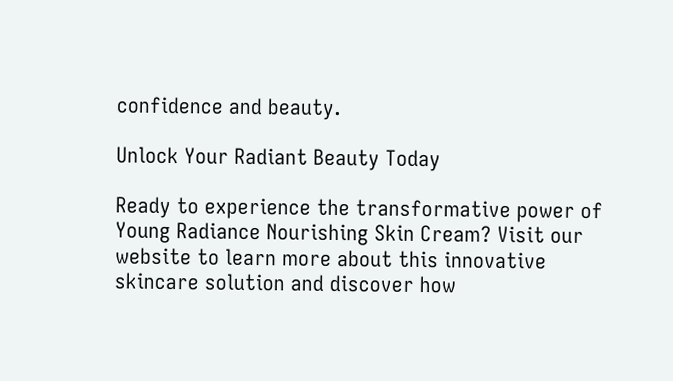confidence and beauty.

Unlock Your Radiant Beauty Today

Ready to experience the transformative power of Young Radiance Nourishing Skin Cream? Visit our website to learn more about this innovative skincare solution and discover how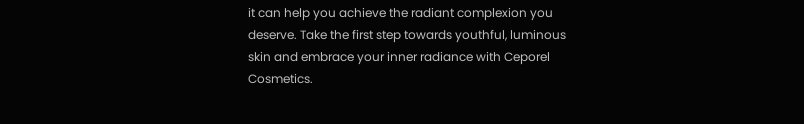it can help you achieve the radiant complexion you deserve. Take the first step towards youthful, luminous skin and embrace your inner radiance with Ceporel Cosmetics.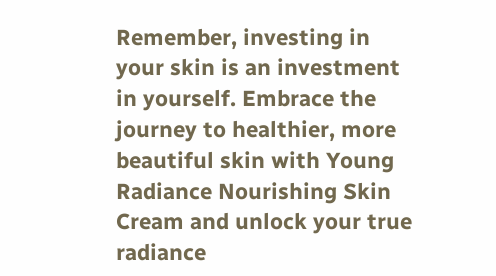Remember, investing in your skin is an investment in yourself. Embrace the journey to healthier, more beautiful skin with Young Radiance Nourishing Skin Cream and unlock your true radiance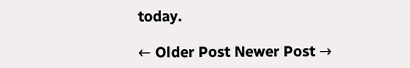today.

← Older Post Newer Post →